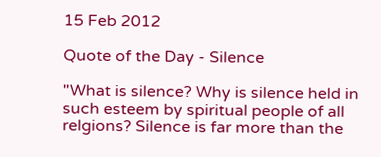15 Feb 2012

Quote of the Day - Silence

"What is silence? Why is silence held in such esteem by spiritual people of all relgions? Silence is far more than the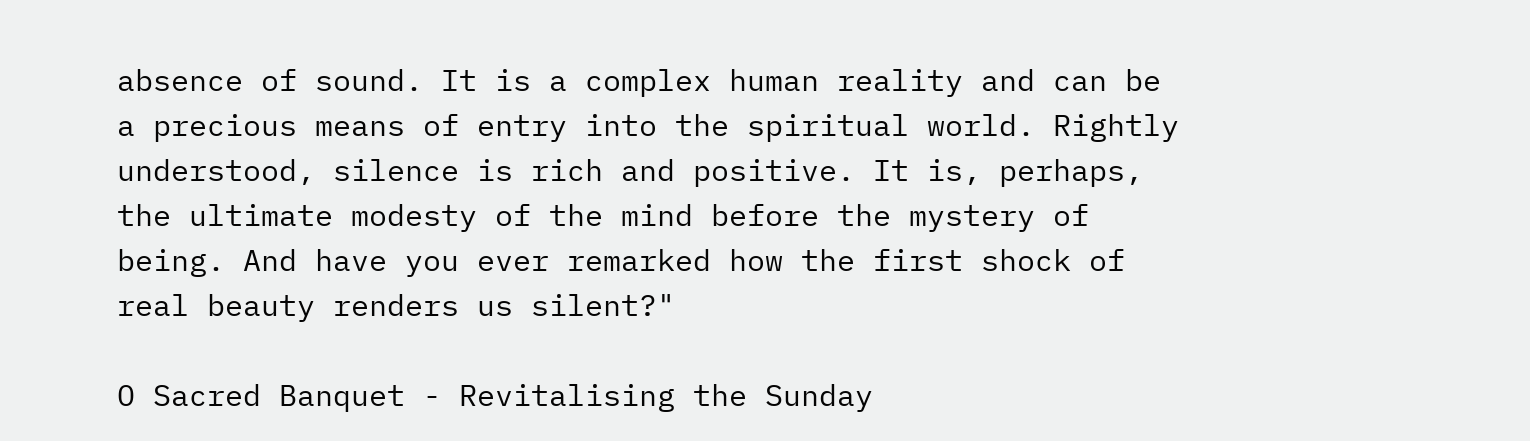absence of sound. It is a complex human reality and can be a precious means of entry into the spiritual world. Rightly understood, silence is rich and positive. It is, perhaps, the ultimate modesty of the mind before the mystery of being. And have you ever remarked how the first shock of real beauty renders us silent?"

O Sacred Banquet - Revitalising the Sunday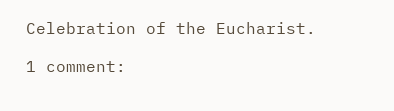Celebration of the Eucharist.

1 comment: